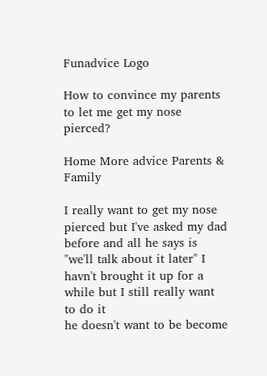Funadvice Logo

How to convince my parents to let me get my nose pierced?

Home More advice Parents & Family

I really want to get my nose pierced but I've asked my dad before and all he says is "we'll talk about it later" I havn't brought it up for a while but I still really want to do it
he doesn't want to be become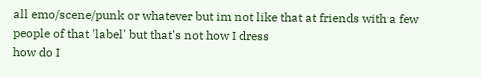all emo/scene/punk or whatever but im not like that at friends with a few people of that 'label' but that's not how I dress
how do I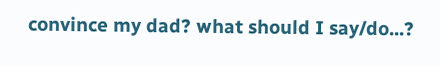convince my dad? what should I say/do...?